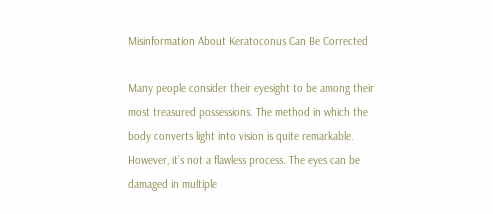Misinformation About Keratoconus Can Be Corrected

Many people consider their eyesight to be among their most treasured possessions. The method in which the body converts light into vision is quite remarkable. However, it’s not a flawless process. The eyes can be damaged in multiple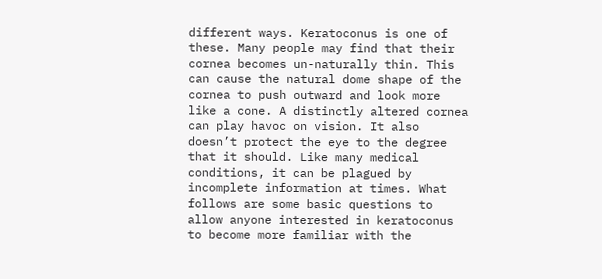different ways. Keratoconus is one of these. Many people may find that their cornea becomes un-naturally thin. This can cause the natural dome shape of the cornea to push outward and look more like a cone. A distinctly altered cornea can play havoc on vision. It also doesn’t protect the eye to the degree that it should. Like many medical conditions, it can be plagued by incomplete information at times. What follows are some basic questions to allow anyone interested in keratoconus to become more familiar with the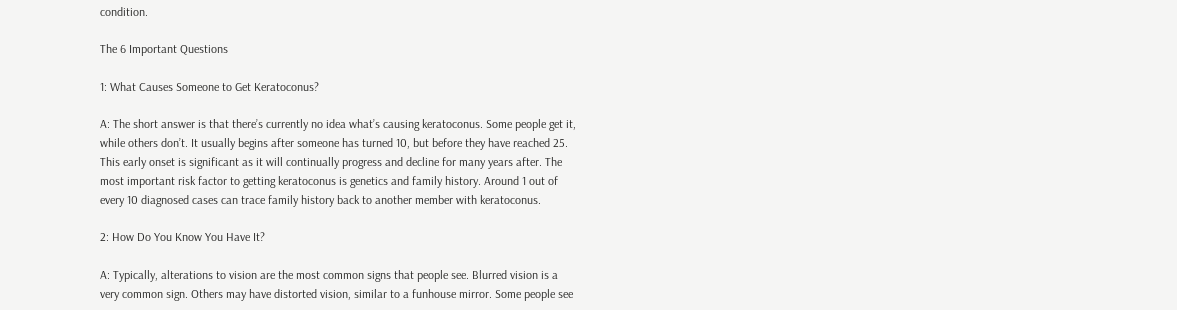condition.

The 6 Important Questions

1: What Causes Someone to Get Keratoconus?

A: The short answer is that there’s currently no idea what’s causing keratoconus. Some people get it, while others don’t. It usually begins after someone has turned 10, but before they have reached 25. This early onset is significant as it will continually progress and decline for many years after. The most important risk factor to getting keratoconus is genetics and family history. Around 1 out of every 10 diagnosed cases can trace family history back to another member with keratoconus.

2: How Do You Know You Have It?

A: Typically, alterations to vision are the most common signs that people see. Blurred vision is a very common sign. Others may have distorted vision, similar to a funhouse mirror. Some people see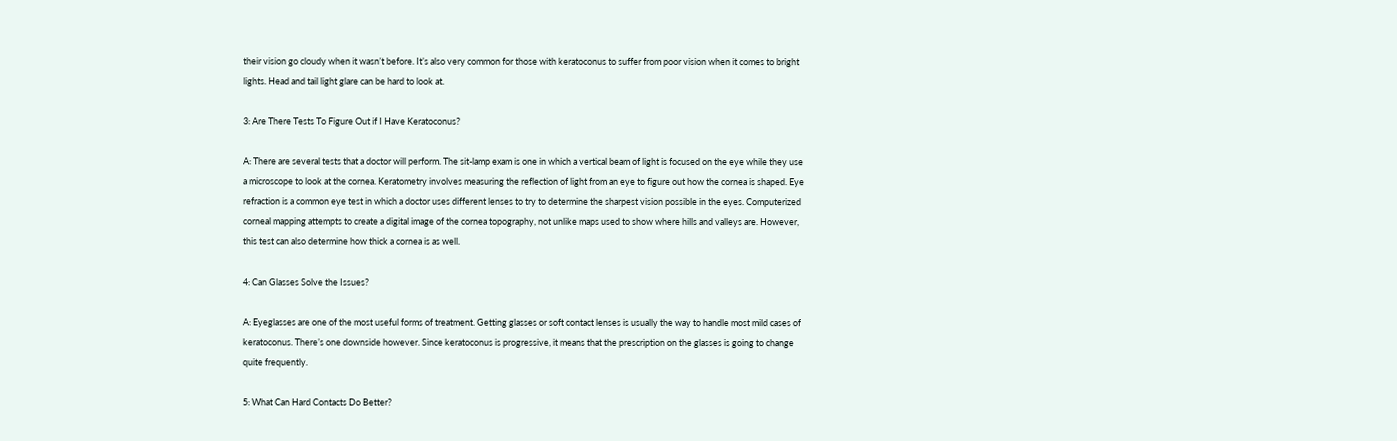their vision go cloudy when it wasn’t before. It’s also very common for those with keratoconus to suffer from poor vision when it comes to bright lights. Head and tail light glare can be hard to look at.

3: Are There Tests To Figure Out if I Have Keratoconus?

A: There are several tests that a doctor will perform. The sit-lamp exam is one in which a vertical beam of light is focused on the eye while they use a microscope to look at the cornea. Keratometry involves measuring the reflection of light from an eye to figure out how the cornea is shaped. Eye refraction is a common eye test in which a doctor uses different lenses to try to determine the sharpest vision possible in the eyes. Computerized corneal mapping attempts to create a digital image of the cornea topography, not unlike maps used to show where hills and valleys are. However, this test can also determine how thick a cornea is as well.

4: Can Glasses Solve the Issues?

A: Eyeglasses are one of the most useful forms of treatment. Getting glasses or soft contact lenses is usually the way to handle most mild cases of keratoconus. There’s one downside however. Since keratoconus is progressive, it means that the prescription on the glasses is going to change quite frequently.

5: What Can Hard Contacts Do Better?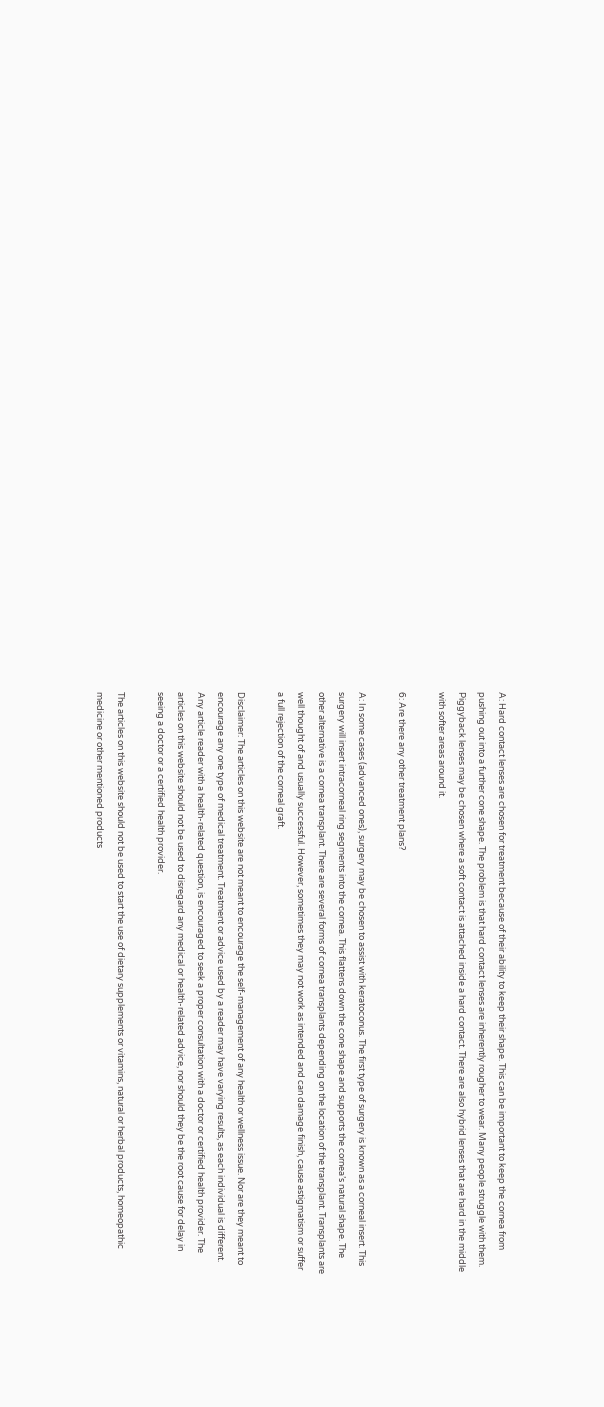A: Hard contact lenses are chosen for treatment because of their ability to keep their shape. This can be important to keep the cornea from pushing out into a further cone shape. The problem is that hard contact lenses are inherently rougher to wear. Many people struggle with them. Piggyback lenses may be chosen where a soft contact is attached inside a hard contact. There are also hybrid lenses that are hard in the middle with softer areas around it.

6: Are there any other treatment plans?

A: In some cases (advanced ones), surgery may be chosen to assist with keratoconus. The first type of surgery is known as a corneal insert. This surgery will insert intracorneal ring segments into the cornea. This flattens down the cone shape and supports the cornea’s natural shape. The other alternative is a cornea transplant. There are several forms of cornea transplants depending on the location of the transplant. Transplants are well thought of and usually successful. However, sometimes they may not work as intended and can damage finish, cause astigmatism or suffer a full rejection of the corneal graft.

Disclaimer: The articles on this website are not meant to encourage the self-management of any health or wellness issue. Nor are they meant to encourage any one type of medical treatment. Treatment or advice used by a reader may have varying results, as each individual is different. Any article reader with a health-related question, is encouraged to seek a proper consultation with a doctor or certified health provider. The articles on this website should not be used to disregard any medical or health-related advice, nor should they be the root cause for delay in seeing a doctor or a certified health provider.

The articles on this website should not be used to start the use of dietary supplements or vitamins, natural or herbal products, homeopathic medicine or other mentioned products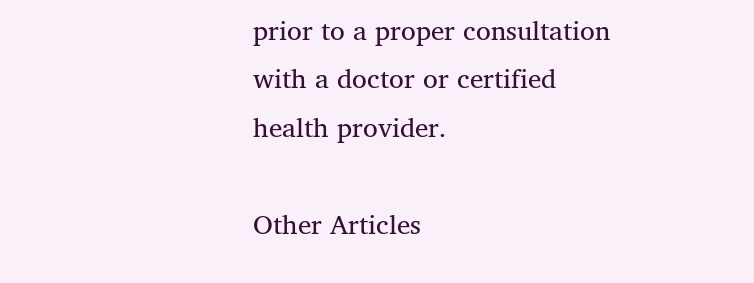prior to a proper consultation with a doctor or certified health provider.

Other Articles